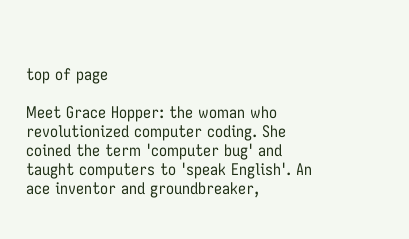top of page

Meet Grace Hopper: the woman who revolutionized computer coding. She coined the term 'computer bug' and taught computers to 'speak English'. An ace inventor and groundbreaker,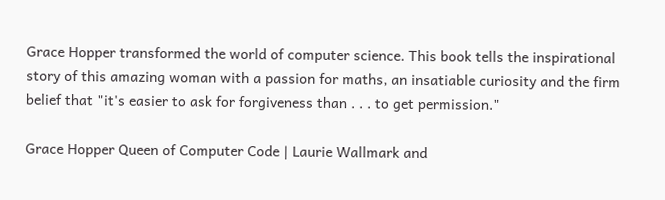Grace Hopper transformed the world of computer science. This book tells the inspirational story of this amazing woman with a passion for maths, an insatiable curiosity and the firm belief that "it's easier to ask for forgiveness than . . . to get permission."

Grace Hopper Queen of Computer Code | Laurie Wallmark and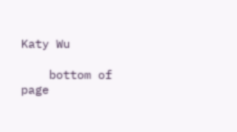Katy Wu

    bottom of page